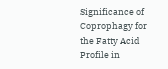Significance of Coprophagy for the Fatty Acid Profile in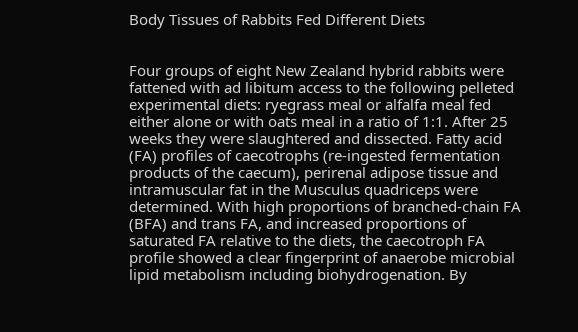Body Tissues of Rabbits Fed Different Diets


Four groups of eight New Zealand hybrid rabbits were fattened with ad libitum access to the following pelleted experimental diets: ryegrass meal or alfalfa meal fed either alone or with oats meal in a ratio of 1:1. After 25 weeks they were slaughtered and dissected. Fatty acid (FA) profiles of caecotrophs (re-ingested fermentation products of the caecum), perirenal adipose tissue and intramuscular fat in the Musculus quadriceps were determined. With high proportions of branched-chain FA (BFA) and trans FA, and increased proportions of saturated FA relative to the diets, the caecotroph FA profile showed a clear fingerprint of anaerobe microbial lipid metabolism including biohydrogenation. By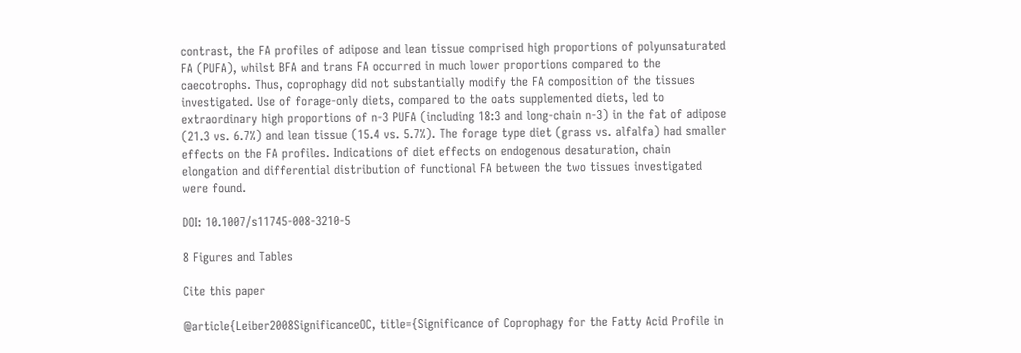contrast, the FA profiles of adipose and lean tissue comprised high proportions of polyunsaturated FA (PUFA), whilst BFA and trans FA occurred in much lower proportions compared to the caecotrophs. Thus, coprophagy did not substantially modify the FA composition of the tissues investigated. Use of forage-only diets, compared to the oats supplemented diets, led to extraordinary high proportions of n-3 PUFA (including 18:3 and long-chain n-3) in the fat of adipose (21.3 vs. 6.7%) and lean tissue (15.4 vs. 5.7%). The forage type diet (grass vs. alfalfa) had smaller effects on the FA profiles. Indications of diet effects on endogenous desaturation, chain elongation and differential distribution of functional FA between the two tissues investigated were found.

DOI: 10.1007/s11745-008-3210-5

8 Figures and Tables

Cite this paper

@article{Leiber2008SignificanceOC, title={Significance of Coprophagy for the Fatty Acid Profile in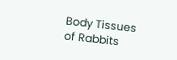Body Tissues of Rabbits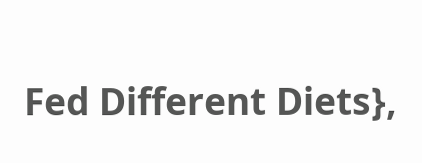Fed Different Diets},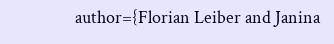author={Florian Leiber and Janina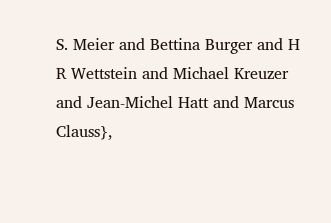S. Meier and Bettina Burger and H R Wettstein and Michael Kreuzer and Jean-Michel Hatt and Marcus Clauss},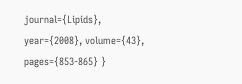journal={Lipids}, year={2008}, volume={43}, pages={853-865} }